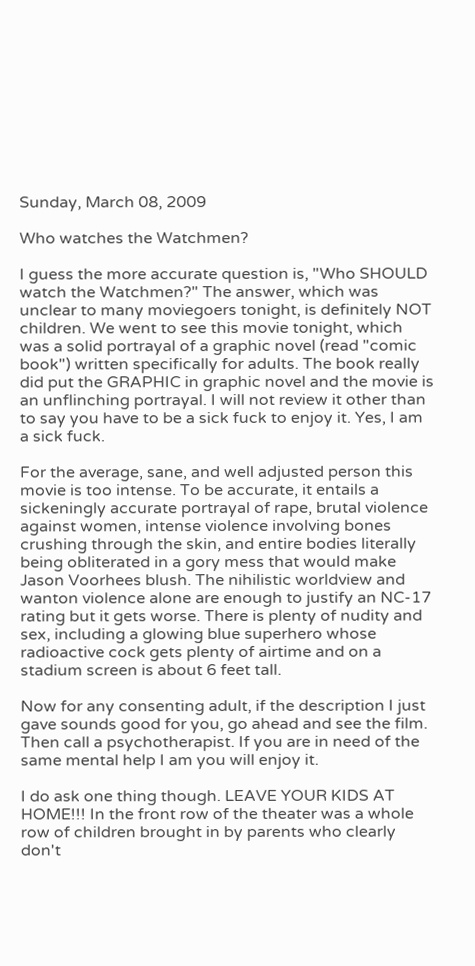Sunday, March 08, 2009

Who watches the Watchmen?

I guess the more accurate question is, "Who SHOULD watch the Watchmen?" The answer, which was unclear to many moviegoers tonight, is definitely NOT children. We went to see this movie tonight, which was a solid portrayal of a graphic novel (read "comic book") written specifically for adults. The book really did put the GRAPHIC in graphic novel and the movie is an unflinching portrayal. I will not review it other than to say you have to be a sick fuck to enjoy it. Yes, I am a sick fuck.

For the average, sane, and well adjusted person this movie is too intense. To be accurate, it entails a sickeningly accurate portrayal of rape, brutal violence against women, intense violence involving bones crushing through the skin, and entire bodies literally being obliterated in a gory mess that would make Jason Voorhees blush. The nihilistic worldview and wanton violence alone are enough to justify an NC-17 rating but it gets worse. There is plenty of nudity and sex, including a glowing blue superhero whose radioactive cock gets plenty of airtime and on a stadium screen is about 6 feet tall.

Now for any consenting adult, if the description I just gave sounds good for you, go ahead and see the film. Then call a psychotherapist. If you are in need of the same mental help I am you will enjoy it.

I do ask one thing though. LEAVE YOUR KIDS AT HOME!!! In the front row of the theater was a whole row of children brought in by parents who clearly don't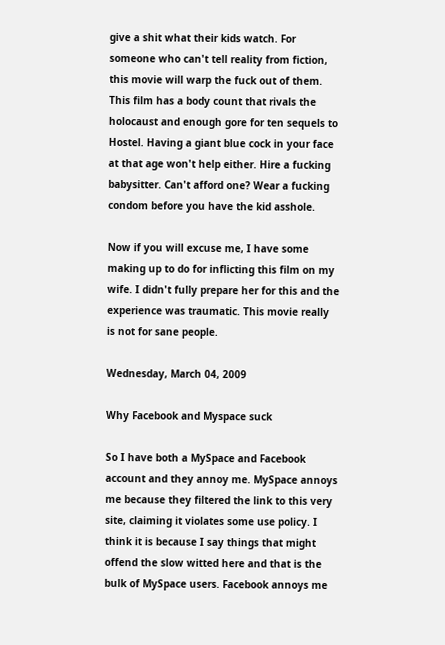give a shit what their kids watch. For someone who can't tell reality from fiction, this movie will warp the fuck out of them. This film has a body count that rivals the holocaust and enough gore for ten sequels to Hostel. Having a giant blue cock in your face at that age won't help either. Hire a fucking babysitter. Can't afford one? Wear a fucking condom before you have the kid asshole.

Now if you will excuse me, I have some making up to do for inflicting this film on my wife. I didn't fully prepare her for this and the experience was traumatic. This movie really is not for sane people.

Wednesday, March 04, 2009

Why Facebook and Myspace suck

So I have both a MySpace and Facebook account and they annoy me. MySpace annoys me because they filtered the link to this very site, claiming it violates some use policy. I think it is because I say things that might offend the slow witted here and that is the bulk of MySpace users. Facebook annoys me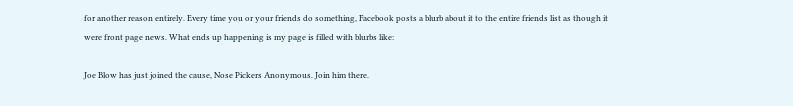for another reason entirely. Every time you or your friends do something, Facebook posts a blurb about it to the entire friends list as though it were front page news. What ends up happening is my page is filled with blurbs like:

Joe Blow has just joined the cause, Nose Pickers Anonymous. Join him there.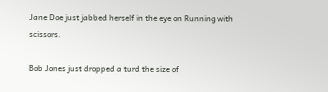Jane Doe just jabbed herself in the eye on Running with scissors.

Bob Jones just dropped a turd the size of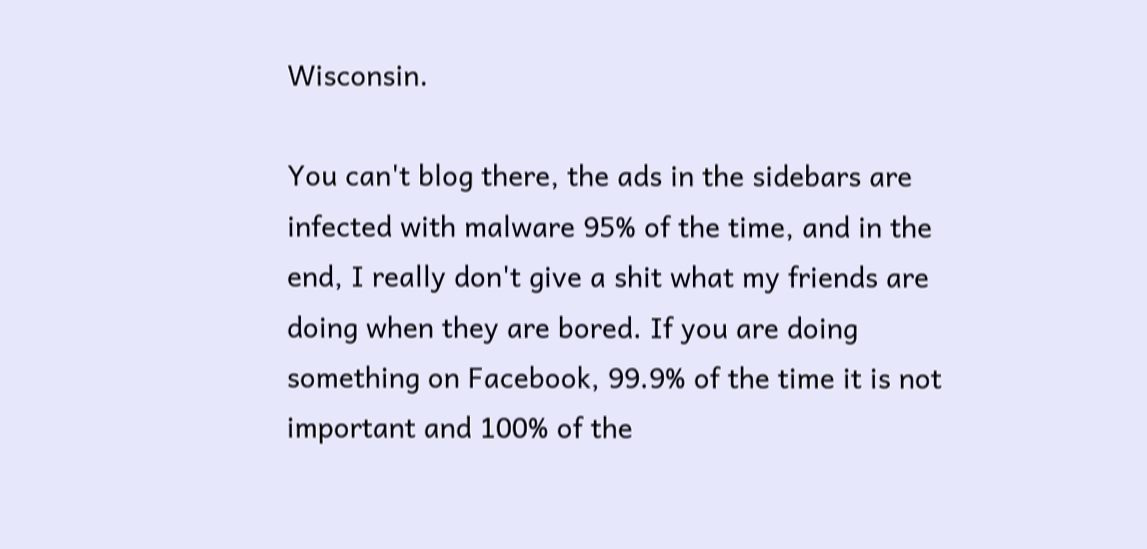Wisconsin.

You can't blog there, the ads in the sidebars are infected with malware 95% of the time, and in the end, I really don't give a shit what my friends are doing when they are bored. If you are doing something on Facebook, 99.9% of the time it is not important and 100% of the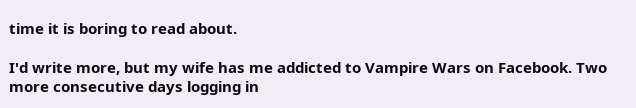time it is boring to read about.

I'd write more, but my wife has me addicted to Vampire Wars on Facebook. Two more consecutive days logging in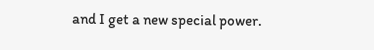and I get a new special power.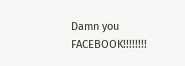Damn you FACEBOOK!!!!!!!!